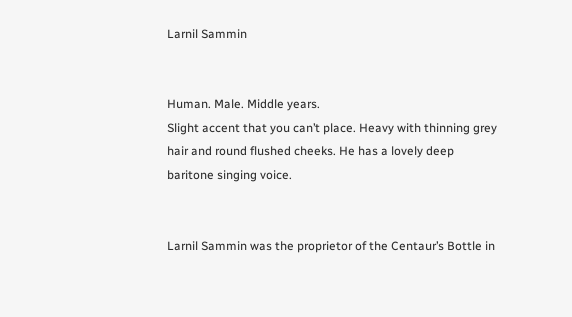Larnil Sammin


Human. Male. Middle years.
Slight accent that you can’t place. Heavy with thinning grey hair and round flushed cheeks. He has a lovely deep baritone singing voice.


Larnil Sammin was the proprietor of the Centaur’s Bottle in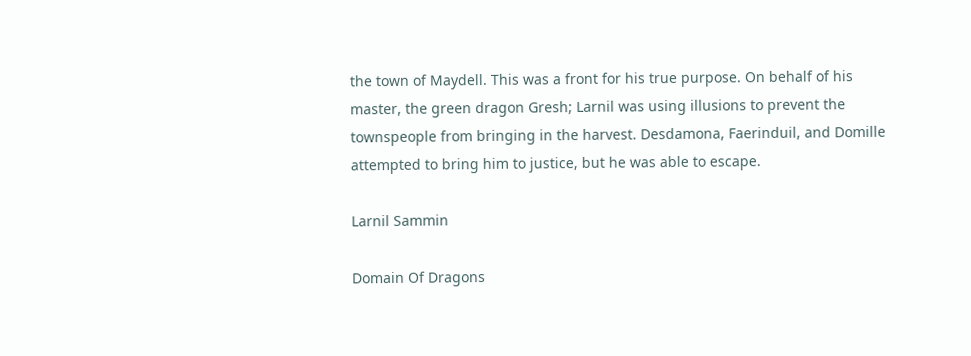the town of Maydell. This was a front for his true purpose. On behalf of his master, the green dragon Gresh; Larnil was using illusions to prevent the townspeople from bringing in the harvest. Desdamona, Faerinduil, and Domille attempted to bring him to justice, but he was able to escape.

Larnil Sammin

Domain Of Dragons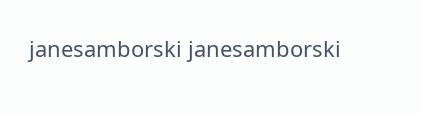janesamborski janesamborski